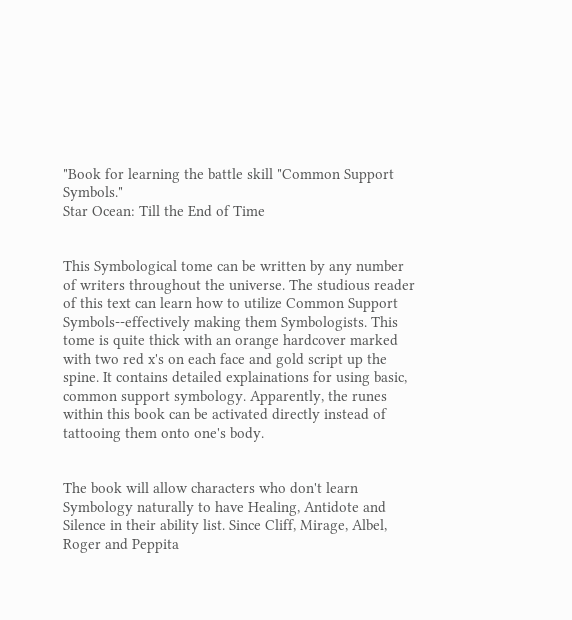"Book for learning the battle skill "Common Support Symbols."
Star Ocean: Till the End of Time


This Symbological tome can be written by any number of writers throughout the universe. The studious reader of this text can learn how to utilize Common Support Symbols--effectively making them Symbologists. This tome is quite thick with an orange hardcover marked with two red x's on each face and gold script up the spine. It contains detailed explainations for using basic, common support symbology. Apparently, the runes within this book can be activated directly instead of tattooing them onto one's body.


The book will allow characters who don't learn Symbology naturally to have Healing, Antidote and Silence in their ability list. Since Cliff, Mirage, Albel, Roger and Peppita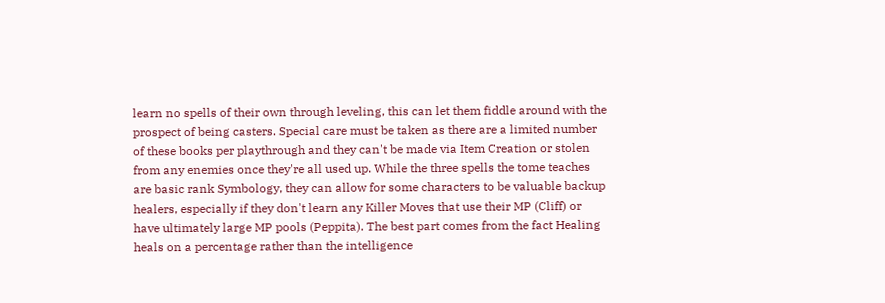learn no spells of their own through leveling, this can let them fiddle around with the prospect of being casters. Special care must be taken as there are a limited number of these books per playthrough and they can't be made via Item Creation or stolen from any enemies once they're all used up. While the three spells the tome teaches are basic rank Symbology, they can allow for some characters to be valuable backup healers, especially if they don't learn any Killer Moves that use their MP (Cliff) or have ultimately large MP pools (Peppita). The best part comes from the fact Healing heals on a percentage rather than the intelligence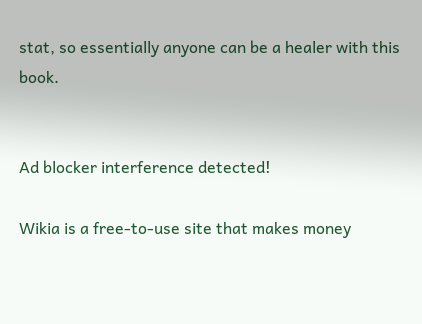stat, so essentially anyone can be a healer with this book.


Ad blocker interference detected!

Wikia is a free-to-use site that makes money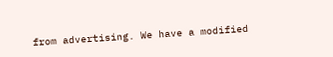from advertising. We have a modified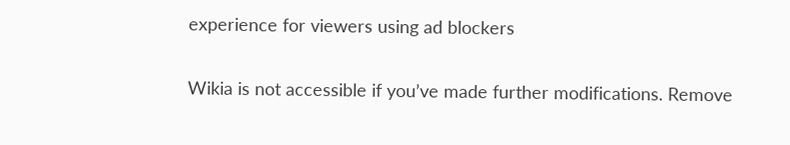experience for viewers using ad blockers

Wikia is not accessible if you’ve made further modifications. Remove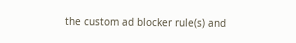the custom ad blocker rule(s) and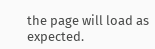the page will load as expected.